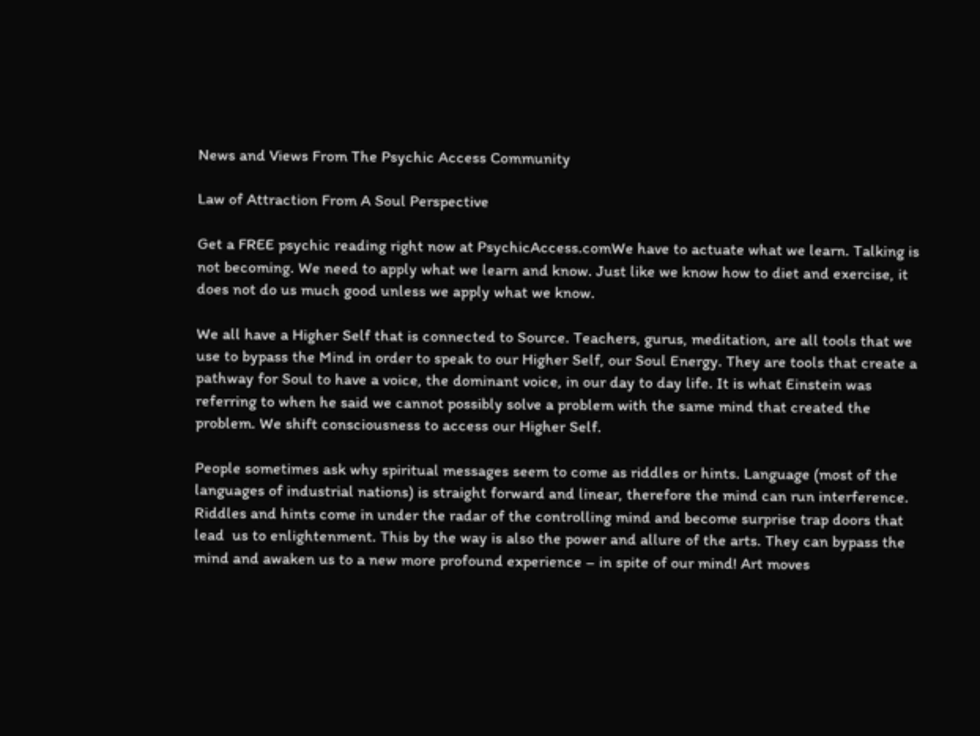News and Views From The Psychic Access Community

Law of Attraction From A Soul Perspective

Get a FREE psychic reading right now at PsychicAccess.comWe have to actuate what we learn. Talking is not becoming. We need to apply what we learn and know. Just like we know how to diet and exercise, it does not do us much good unless we apply what we know.

We all have a Higher Self that is connected to Source. Teachers, gurus, meditation, are all tools that we use to bypass the Mind in order to speak to our Higher Self, our Soul Energy. They are tools that create a pathway for Soul to have a voice, the dominant voice, in our day to day life. It is what Einstein was referring to when he said we cannot possibly solve a problem with the same mind that created the problem. We shift consciousness to access our Higher Self.

People sometimes ask why spiritual messages seem to come as riddles or hints. Language (most of the languages of industrial nations) is straight forward and linear, therefore the mind can run interference. Riddles and hints come in under the radar of the controlling mind and become surprise trap doors that lead  us to enlightenment. This by the way is also the power and allure of the arts. They can bypass the mind and awaken us to a new more profound experience – in spite of our mind! Art moves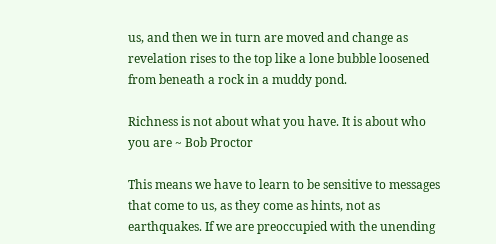us, and then we in turn are moved and change as revelation rises to the top like a lone bubble loosened from beneath a rock in a muddy pond.

Richness is not about what you have. It is about who you are ~ Bob Proctor

This means we have to learn to be sensitive to messages that come to us, as they come as hints, not as earthquakes. If we are preoccupied with the unending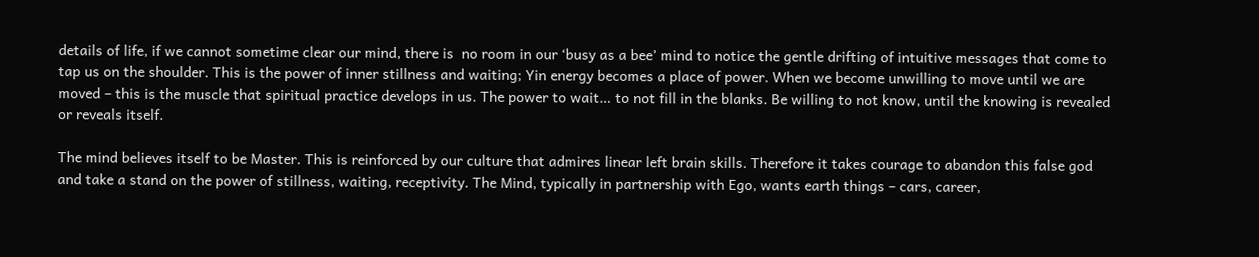details of life, if we cannot sometime clear our mind, there is  no room in our ‘busy as a bee’ mind to notice the gentle drifting of intuitive messages that come to tap us on the shoulder. This is the power of inner stillness and waiting; Yin energy becomes a place of power. When we become unwilling to move until we are moved – this is the muscle that spiritual practice develops in us. The power to wait… to not fill in the blanks. Be willing to not know, until the knowing is revealed or reveals itself.

The mind believes itself to be Master. This is reinforced by our culture that admires linear left brain skills. Therefore it takes courage to abandon this false god and take a stand on the power of stillness, waiting, receptivity. The Mind, typically in partnership with Ego, wants earth things – cars, career,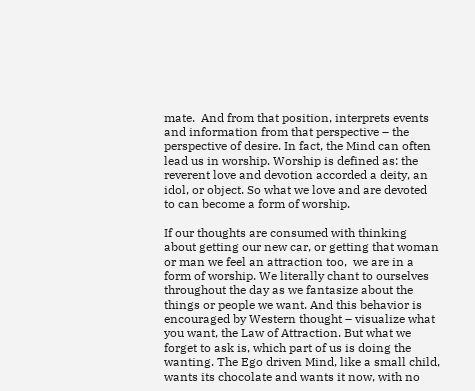mate.  And from that position, interprets events and information from that perspective – the perspective of desire. In fact, the Mind can often lead us in worship. Worship is defined as: the reverent love and devotion accorded a deity, an idol, or object. So what we love and are devoted to can become a form of worship.

If our thoughts are consumed with thinking about getting our new car, or getting that woman or man we feel an attraction too,  we are in a form of worship. We literally chant to ourselves throughout the day as we fantasize about the things or people we want. And this behavior is encouraged by Western thought – visualize what you want, the Law of Attraction. But what we forget to ask is, which part of us is doing the wanting. The Ego driven Mind, like a small child, wants its chocolate and wants it now, with no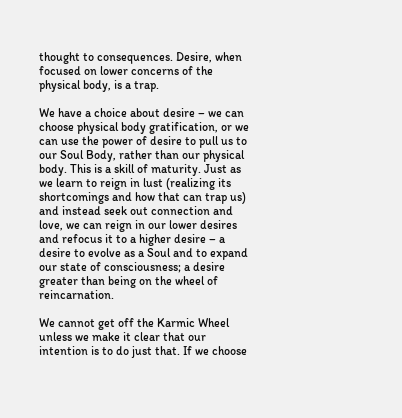thought to consequences. Desire, when focused on lower concerns of the physical body, is a trap.

We have a choice about desire – we can choose physical body gratification, or we can use the power of desire to pull us to our Soul Body, rather than our physical body. This is a skill of maturity. Just as we learn to reign in lust (realizing its shortcomings and how that can trap us) and instead seek out connection and love, we can reign in our lower desires and refocus it to a higher desire – a desire to evolve as a Soul and to expand our state of consciousness; a desire greater than being on the wheel of reincarnation.

We cannot get off the Karmic Wheel unless we make it clear that our intention is to do just that. If we choose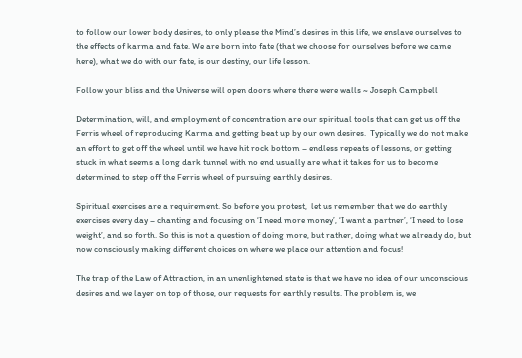to follow our lower body desires, to only please the Mind’s desires in this life, we enslave ourselves to the effects of karma and fate. We are born into fate (that we choose for ourselves before we came here), what we do with our fate, is our destiny, our life lesson.

Follow your bliss and the Universe will open doors where there were walls ~ Joseph Campbell

Determination, will, and employment of concentration are our spiritual tools that can get us off the Ferris wheel of reproducing Karma and getting beat up by our own desires.  Typically we do not make an effort to get off the wheel until we have hit rock bottom – endless repeats of lessons, or getting stuck in what seems a long dark tunnel with no end usually are what it takes for us to become determined to step off the Ferris wheel of pursuing earthly desires.

Spiritual exercises are a requirement. So before you protest,  let us remember that we do earthly exercises every day – chanting and focusing on ‘I need more money’, ‘I want a partner’, ‘I need to lose weight’, and so forth. So this is not a question of doing more, but rather, doing what we already do, but now consciously making different choices on where we place our attention and focus!

The trap of the Law of Attraction, in an unenlightened state is that we have no idea of our unconscious desires and we layer on top of those, our requests for earthly results. The problem is, we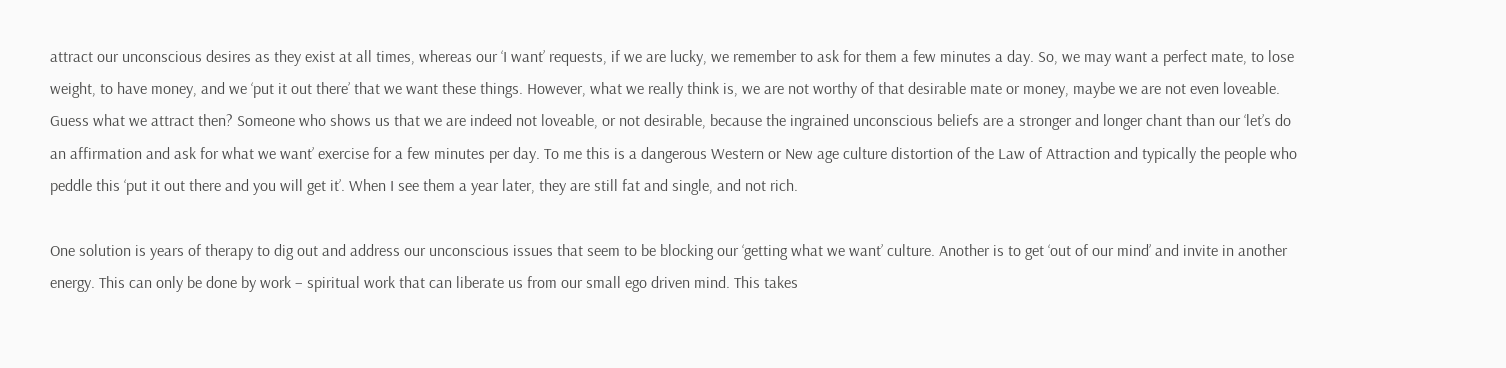attract our unconscious desires as they exist at all times, whereas our ‘I want’ requests, if we are lucky, we remember to ask for them a few minutes a day. So, we may want a perfect mate, to lose weight, to have money, and we ‘put it out there’ that we want these things. However, what we really think is, we are not worthy of that desirable mate or money, maybe we are not even loveable. Guess what we attract then? Someone who shows us that we are indeed not loveable, or not desirable, because the ingrained unconscious beliefs are a stronger and longer chant than our ‘let’s do an affirmation and ask for what we want’ exercise for a few minutes per day. To me this is a dangerous Western or New age culture distortion of the Law of Attraction and typically the people who peddle this ‘put it out there and you will get it’. When I see them a year later, they are still fat and single, and not rich.

One solution is years of therapy to dig out and address our unconscious issues that seem to be blocking our ‘getting what we want’ culture. Another is to get ‘out of our mind’ and invite in another energy. This can only be done by work – spiritual work that can liberate us from our small ego driven mind. This takes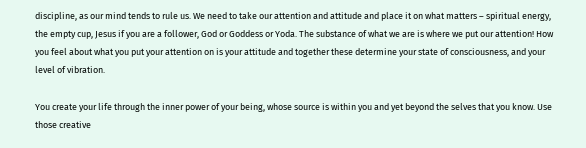discipline, as our mind tends to rule us. We need to take our attention and attitude and place it on what matters – spiritual energy, the empty cup, Jesus if you are a follower, God or Goddess or Yoda. The substance of what we are is where we put our attention! How you feel about what you put your attention on is your attitude and together these determine your state of consciousness, and your level of vibration.

You create your life through the inner power of your being, whose source is within you and yet beyond the selves that you know. Use those creative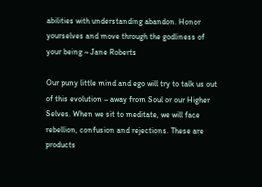abilities with understanding abandon. Honor yourselves and move through the godliness of your being ~ Jane Roberts

Our puny little mind and ego will try to talk us out of this evolution – away from Soul or our Higher Selves. When we sit to meditate, we will face rebellion, confusion and rejections. These are products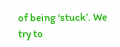of being ‘stuck’. We try to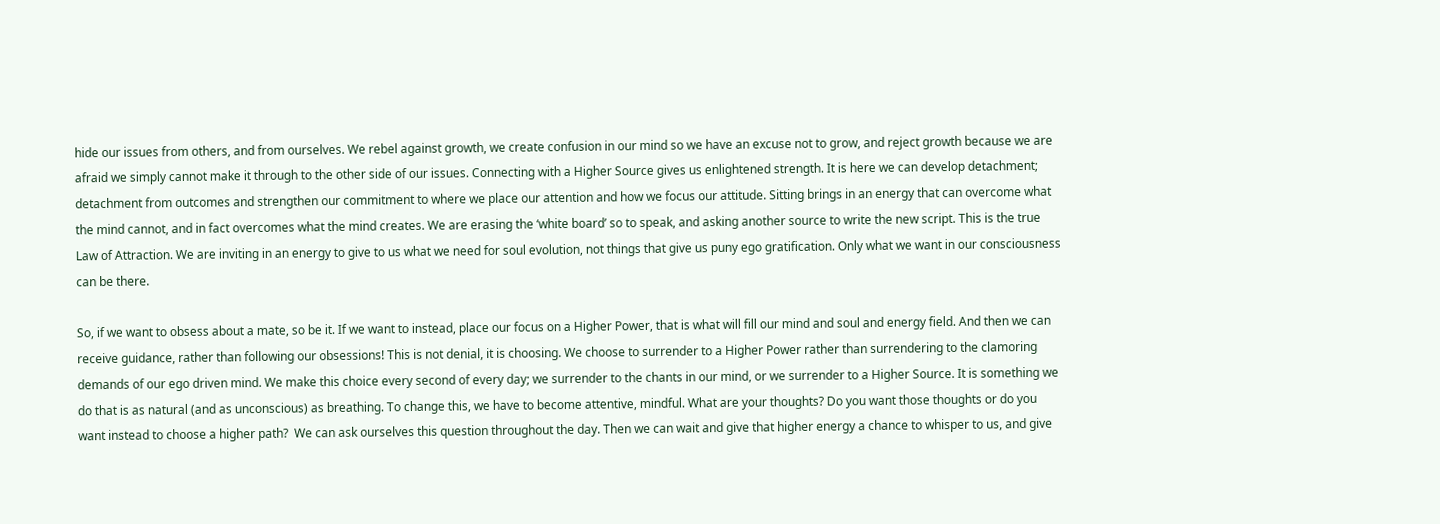hide our issues from others, and from ourselves. We rebel against growth, we create confusion in our mind so we have an excuse not to grow, and reject growth because we are afraid we simply cannot make it through to the other side of our issues. Connecting with a Higher Source gives us enlightened strength. It is here we can develop detachment; detachment from outcomes and strengthen our commitment to where we place our attention and how we focus our attitude. Sitting brings in an energy that can overcome what the mind cannot, and in fact overcomes what the mind creates. We are erasing the ‘white board’ so to speak, and asking another source to write the new script. This is the true Law of Attraction. We are inviting in an energy to give to us what we need for soul evolution, not things that give us puny ego gratification. Only what we want in our consciousness can be there.

So, if we want to obsess about a mate, so be it. If we want to instead, place our focus on a Higher Power, that is what will fill our mind and soul and energy field. And then we can receive guidance, rather than following our obsessions! This is not denial, it is choosing. We choose to surrender to a Higher Power rather than surrendering to the clamoring demands of our ego driven mind. We make this choice every second of every day; we surrender to the chants in our mind, or we surrender to a Higher Source. It is something we do that is as natural (and as unconscious) as breathing. To change this, we have to become attentive, mindful. What are your thoughts? Do you want those thoughts or do you want instead to choose a higher path?  We can ask ourselves this question throughout the day. Then we can wait and give that higher energy a chance to whisper to us, and give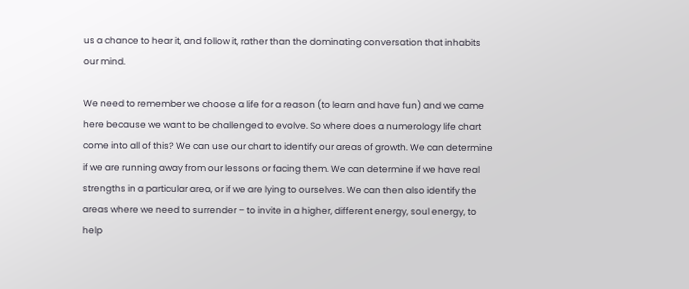us a chance to hear it, and follow it, rather than the dominating conversation that inhabits our mind.

We need to remember we choose a life for a reason (to learn and have fun) and we came here because we want to be challenged to evolve. So where does a numerology life chart come into all of this? We can use our chart to identify our areas of growth. We can determine if we are running away from our lessons or facing them. We can determine if we have real strengths in a particular area, or if we are lying to ourselves. We can then also identify the areas where we need to surrender – to invite in a higher, different energy, soul energy, to help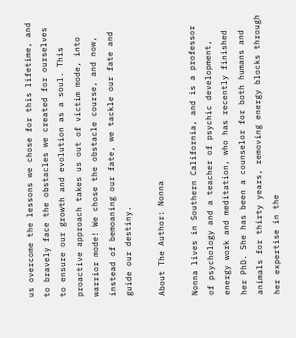us overcome the lessons we chose for this lifetime, and to bravely face the obstacles we created for ourselves to ensure our growth and evolution as a soul. This proactive approach takes us out of victim mode, into warrior mode! We chose the obstacle course, and now, instead of bemoaning our fate, we tackle our fate and guide our destiny.

About The Author: Nonna

Nonna lives in Southern California, and is a professor of psychology and a teacher of psychic development, energy work and meditation, who has recently finished her PhD. She has been a counselor for both humans and animals for thirty years, removing energy blocks through her expertise in the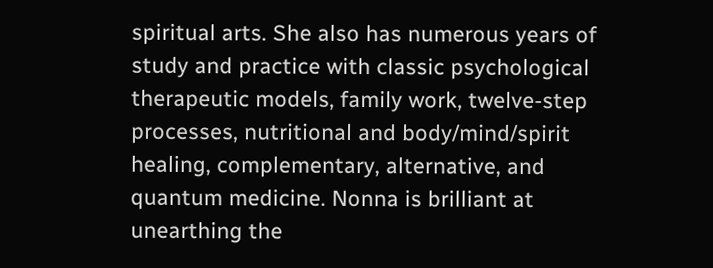spiritual arts. She also has numerous years of study and practice with classic psychological therapeutic models, family work, twelve-step processes, nutritional and body/mind/spirit healing, complementary, alternative, and quantum medicine. Nonna is brilliant at unearthing the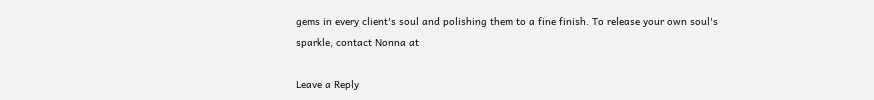gems in every client's soul and polishing them to a fine finish. To release your own soul's sparkle, contact Nonna at

Leave a Reply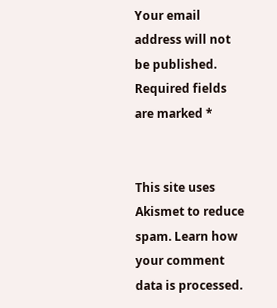Your email address will not be published. Required fields are marked *


This site uses Akismet to reduce spam. Learn how your comment data is processed.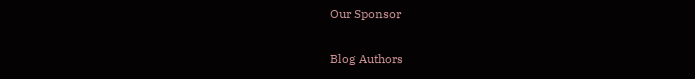Our Sponsor

Blog Authors